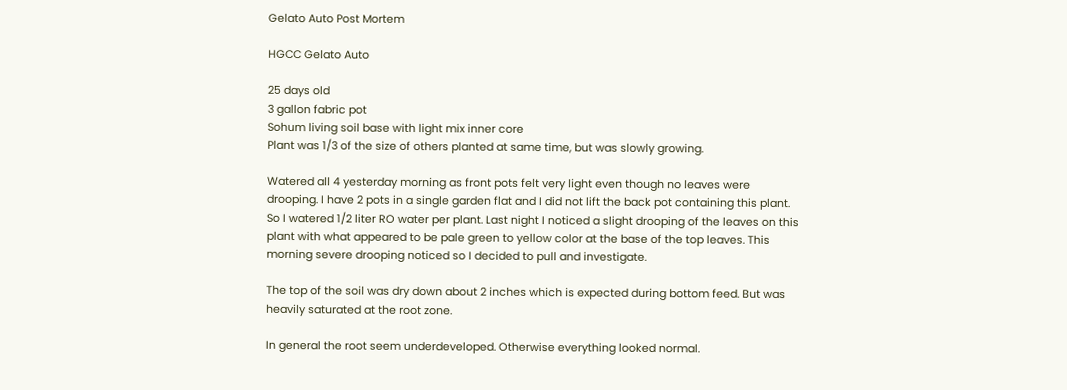Gelato Auto Post Mortem

HGCC Gelato Auto

25 days old
3 gallon fabric pot
Sohum living soil base with light mix inner core
Plant was 1/3 of the size of others planted at same time, but was slowly growing.

Watered all 4 yesterday morning as front pots felt very light even though no leaves were drooping. I have 2 pots in a single garden flat and I did not lift the back pot containing this plant. So I watered 1/2 liter RO water per plant. Last night I noticed a slight drooping of the leaves on this plant with what appeared to be pale green to yellow color at the base of the top leaves. This morning severe drooping noticed so I decided to pull and investigate.

The top of the soil was dry down about 2 inches which is expected during bottom feed. But was heavily saturated at the root zone.

In general the root seem underdeveloped. Otherwise everything looked normal.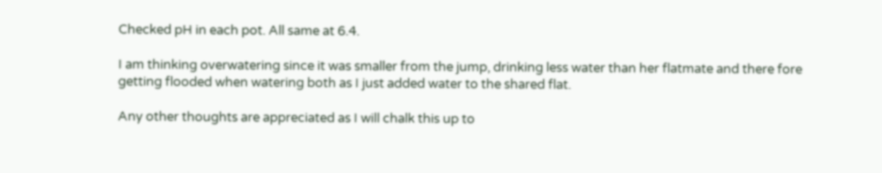Checked pH in each pot. All same at 6.4.

I am thinking overwatering since it was smaller from the jump, drinking less water than her flatmate and there fore getting flooded when watering both as I just added water to the shared flat.

Any other thoughts are appreciated as I will chalk this up to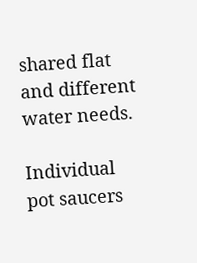shared flat and different water needs.

Individual pot saucers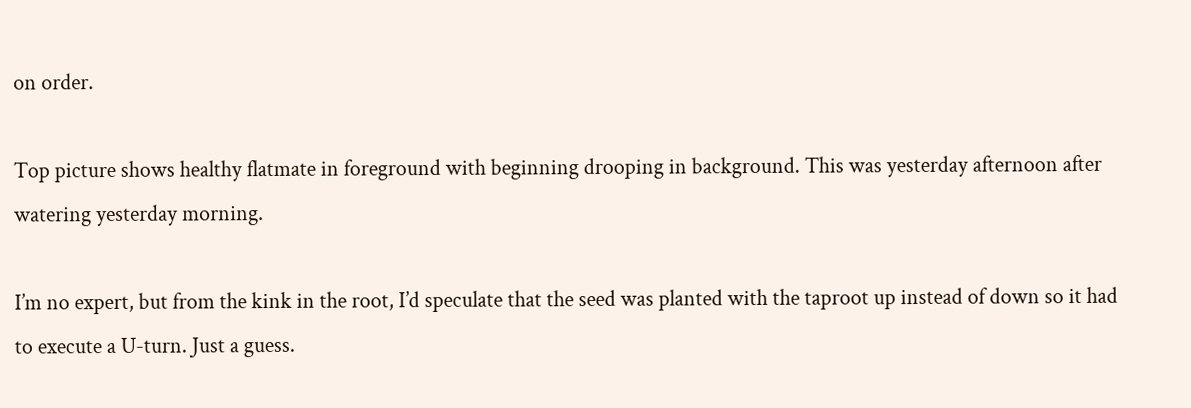on order.

Top picture shows healthy flatmate in foreground with beginning drooping in background. This was yesterday afternoon after watering yesterday morning.

I’m no expert, but from the kink in the root, I’d speculate that the seed was planted with the taproot up instead of down so it had to execute a U-turn. Just a guess.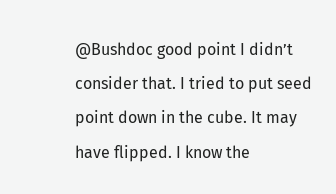@Bushdoc good point I didn’t consider that. I tried to put seed point down in the cube. It may have flipped. I know the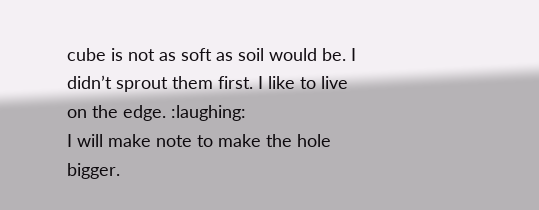cube is not as soft as soil would be. I didn’t sprout them first. I like to live on the edge. :laughing:
I will make note to make the hole bigger.